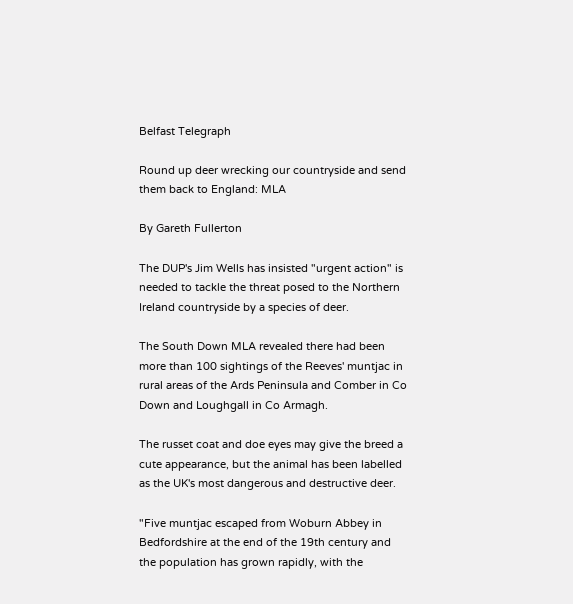Belfast Telegraph

Round up deer wrecking our countryside and send them back to England: MLA

By Gareth Fullerton

The DUP's Jim Wells has insisted "urgent action" is needed to tackle the threat posed to the Northern Ireland countryside by a species of deer.

The South Down MLA revealed there had been more than 100 sightings of the Reeves' muntjac in rural areas of the Ards Peninsula and Comber in Co Down and Loughgall in Co Armagh.

The russet coat and doe eyes may give the breed a cute appearance, but the animal has been labelled as the UK's most dangerous and destructive deer.

"Five muntjac escaped from Woburn Abbey in Bedfordshire at the end of the 19th century and the population has grown rapidly, with the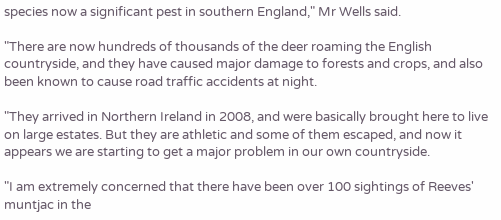species now a significant pest in southern England," Mr Wells said.

"There are now hundreds of thousands of the deer roaming the English countryside, and they have caused major damage to forests and crops, and also been known to cause road traffic accidents at night.

"They arrived in Northern Ireland in 2008, and were basically brought here to live on large estates. But they are athletic and some of them escaped, and now it appears we are starting to get a major problem in our own countryside.

"I am extremely concerned that there have been over 100 sightings of Reeves' muntjac in the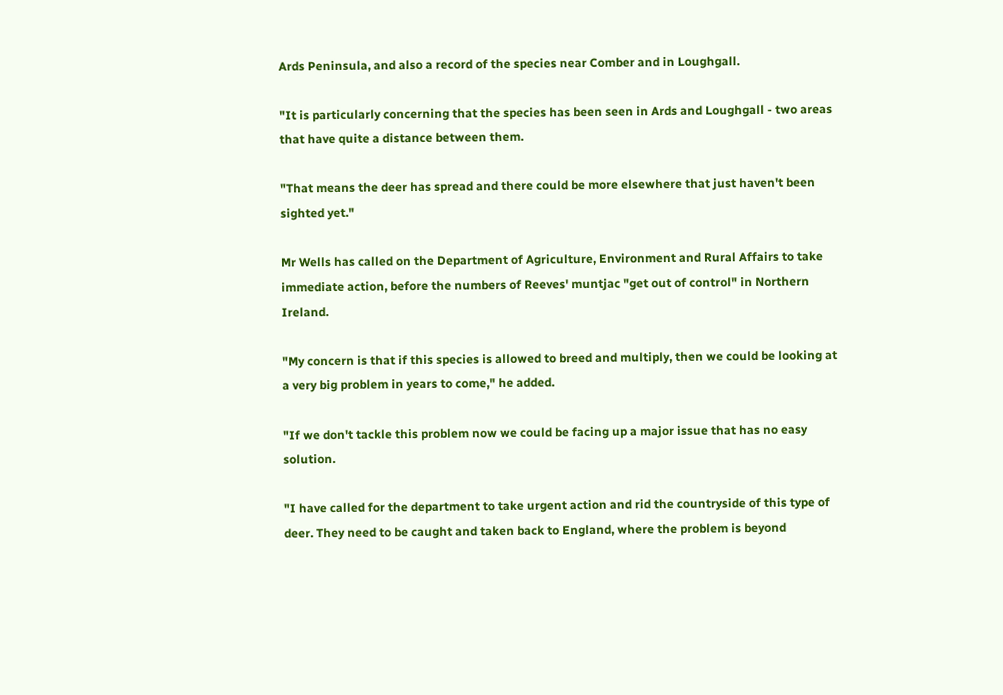Ards Peninsula, and also a record of the species near Comber and in Loughgall.

"It is particularly concerning that the species has been seen in Ards and Loughgall - two areas that have quite a distance between them.

"That means the deer has spread and there could be more elsewhere that just haven't been sighted yet."

Mr Wells has called on the Department of Agriculture, Environment and Rural Affairs to take immediate action, before the numbers of Reeves' muntjac "get out of control" in Northern Ireland.

"My concern is that if this species is allowed to breed and multiply, then we could be looking at a very big problem in years to come," he added.

"If we don't tackle this problem now we could be facing up a major issue that has no easy solution.

"I have called for the department to take urgent action and rid the countryside of this type of deer. They need to be caught and taken back to England, where the problem is beyond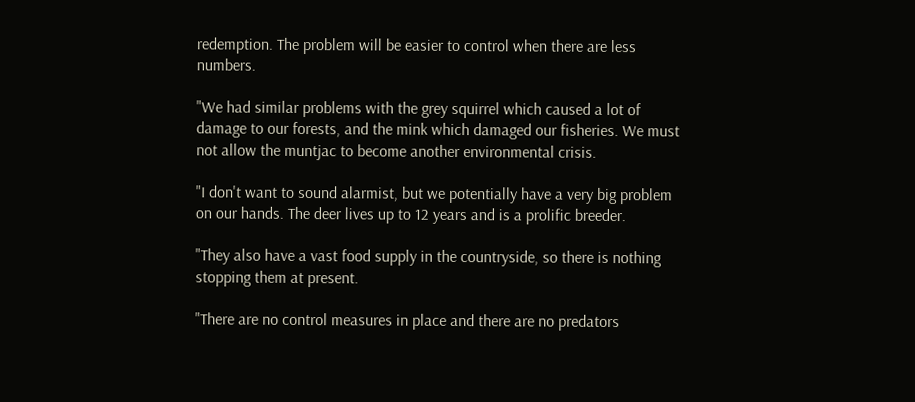redemption. The problem will be easier to control when there are less numbers.

"We had similar problems with the grey squirrel which caused a lot of damage to our forests, and the mink which damaged our fisheries. We must not allow the muntjac to become another environmental crisis.

"I don't want to sound alarmist, but we potentially have a very big problem on our hands. The deer lives up to 12 years and is a prolific breeder.

"They also have a vast food supply in the countryside, so there is nothing stopping them at present.

"There are no control measures in place and there are no predators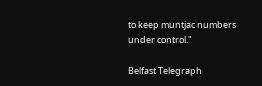to keep muntjac numbers under control."

Belfast Telegraph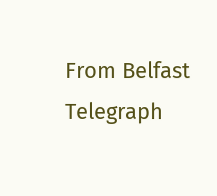From Belfast Telegraph